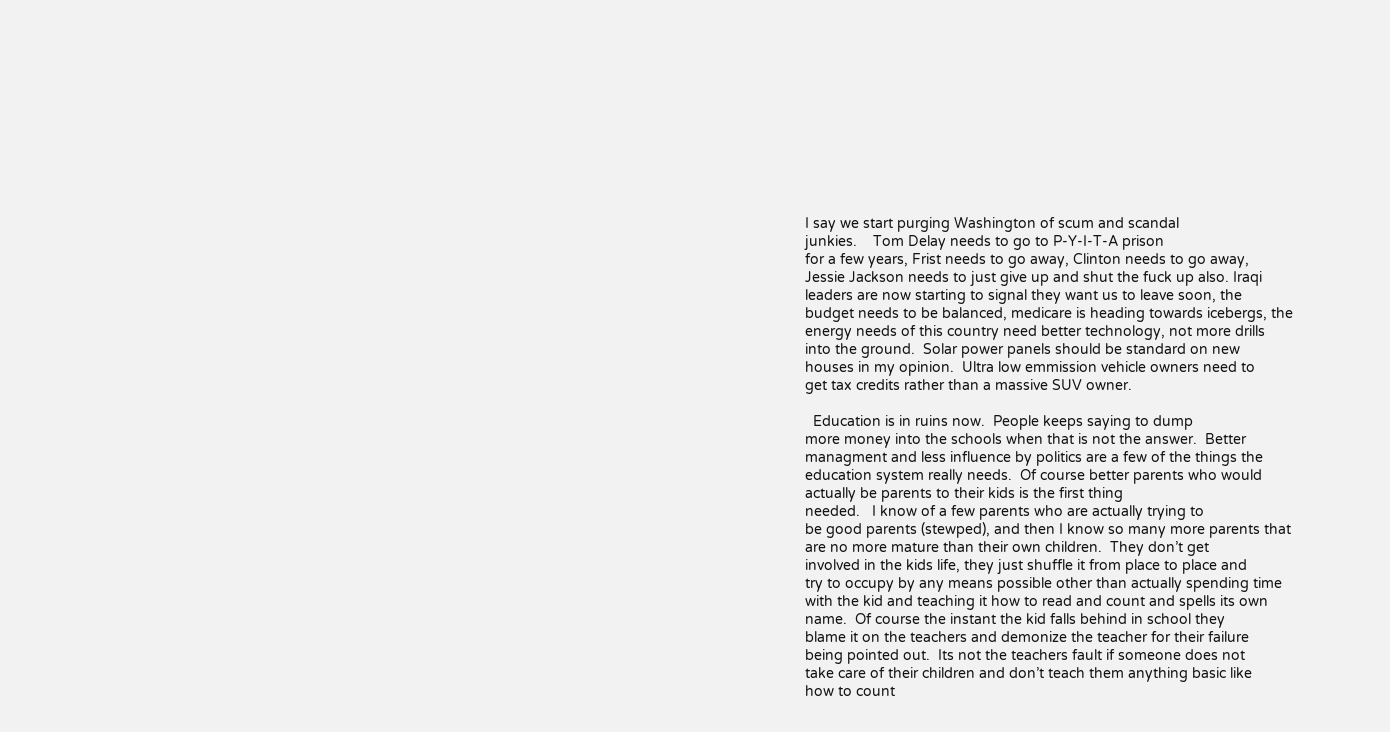I say we start purging Washington of scum and scandal
junkies.    Tom Delay needs to go to P-Y-I-T-A prison
for a few years, Frist needs to go away, Clinton needs to go away,
Jessie Jackson needs to just give up and shut the fuck up also. Iraqi
leaders are now starting to signal they want us to leave soon, the
budget needs to be balanced, medicare is heading towards icebergs, the
energy needs of this country need better technology, not more drills
into the ground.  Solar power panels should be standard on new
houses in my opinion.  Ultra low emmission vehicle owners need to
get tax credits rather than a massive SUV owner.

  Education is in ruins now.  People keeps saying to dump
more money into the schools when that is not the answer.  Better
managment and less influence by politics are a few of the things the
education system really needs.  Of course better parents who would
actually be parents to their kids is the first thing
needed.   I know of a few parents who are actually trying to
be good parents (stewped), and then I know so many more parents that
are no more mature than their own children.  They don’t get
involved in the kids life, they just shuffle it from place to place and
try to occupy by any means possible other than actually spending time
with the kid and teaching it how to read and count and spells its own
name.  Of course the instant the kid falls behind in school they
blame it on the teachers and demonize the teacher for their failure
being pointed out.  Its not the teachers fault if someone does not
take care of their children and don’t teach them anything basic like
how to count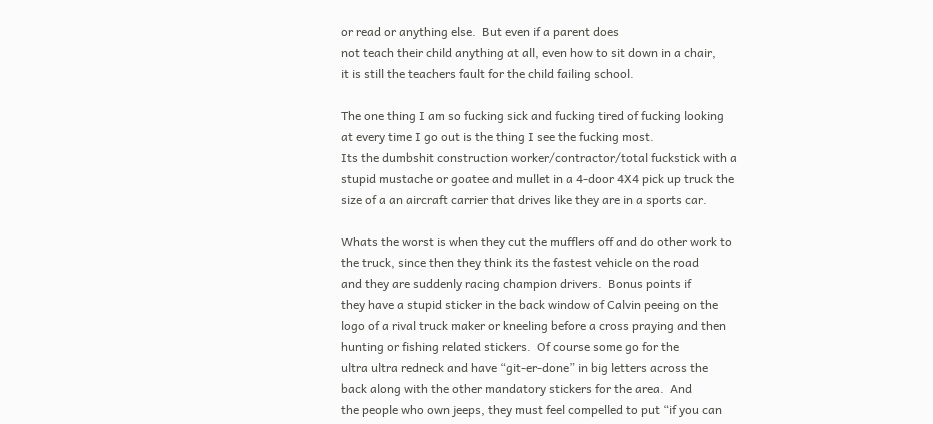or read or anything else.  But even if a parent does
not teach their child anything at all, even how to sit down in a chair,
it is still the teachers fault for the child failing school.

The one thing I am so fucking sick and fucking tired of fucking looking
at every time I go out is the thing I see the fucking most.
Its the dumbshit construction worker/contractor/total fuckstick with a
stupid mustache or goatee and mullet in a 4-door 4X4 pick up truck the
size of a an aircraft carrier that drives like they are in a sports car.

Whats the worst is when they cut the mufflers off and do other work to
the truck, since then they think its the fastest vehicle on the road
and they are suddenly racing champion drivers.  Bonus points if
they have a stupid sticker in the back window of Calvin peeing on the
logo of a rival truck maker or kneeling before a cross praying and then
hunting or fishing related stickers.  Of course some go for the
ultra ultra redneck and have “git-er-done” in big letters across the
back along with the other mandatory stickers for the area.  And
the people who own jeeps, they must feel compelled to put “if you can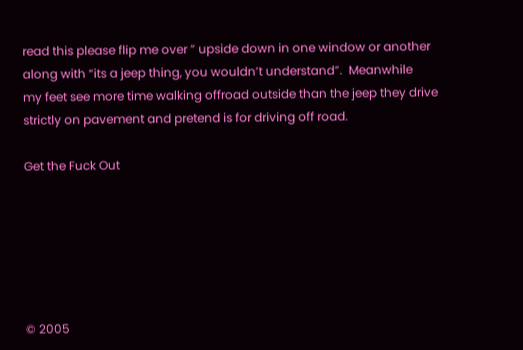read this please flip me over ” upside down in one window or another
along with “its a jeep thing, you wouldn’t understand”.  Meanwhile
my feet see more time walking offroad outside than the jeep they drive
strictly on pavement and pretend is for driving off road.

Get the Fuck Out






© 2005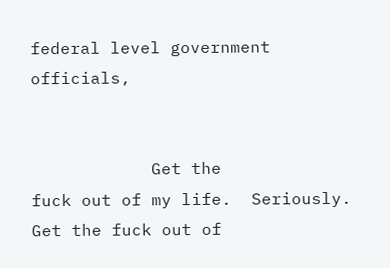federal level government officials,


            Get the
fuck out of my life.  Seriously.  Get the fuck out of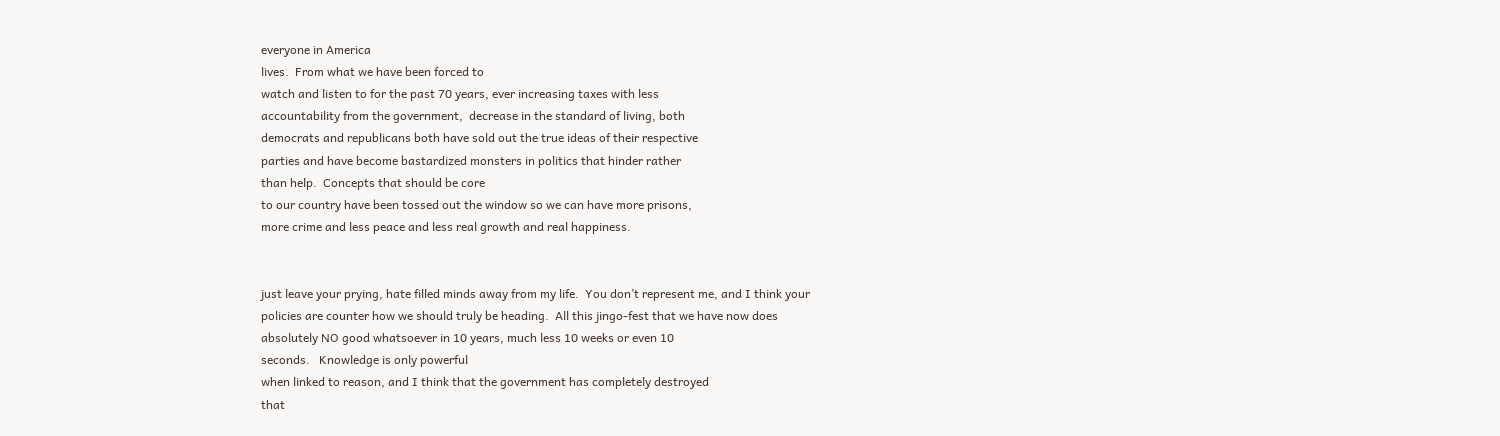everyone in America
lives.  From what we have been forced to
watch and listen to for the past 70 years, ever increasing taxes with less
accountability from the government,  decrease in the standard of living, both
democrats and republicans both have sold out the true ideas of their respective
parties and have become bastardized monsters in politics that hinder rather
than help.  Concepts that should be core
to our country have been tossed out the window so we can have more prisons,
more crime and less peace and less real growth and real happiness.


just leave your prying, hate filled minds away from my life.  You don’t represent me, and I think your
policies are counter how we should truly be heading.  All this jingo-fest that we have now does
absolutely NO good whatsoever in 10 years, much less 10 weeks or even 10
seconds.   Knowledge is only powerful
when linked to reason, and I think that the government has completely destroyed
that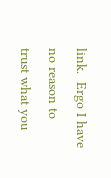link.  Ergo I have no reason to
trust what you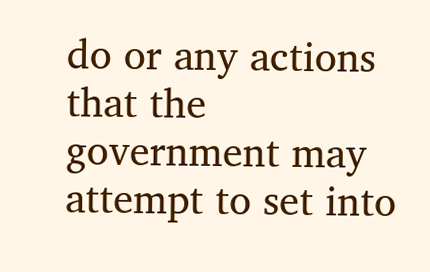do or any actions that the government may attempt to set into